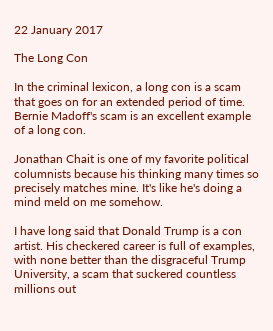22 January 2017

The Long Con

In the criminal lexicon, a long con is a scam that goes on for an extended period of time. Bernie Madoff's scam is an excellent example of a long con.

Jonathan Chait is one of my favorite political columnists because his thinking many times so precisely matches mine. It's like he's doing a mind meld on me somehow.

I have long said that Donald Trump is a con artist. His checkered career is full of examples, with none better than the disgraceful Trump University, a scam that suckered countless millions out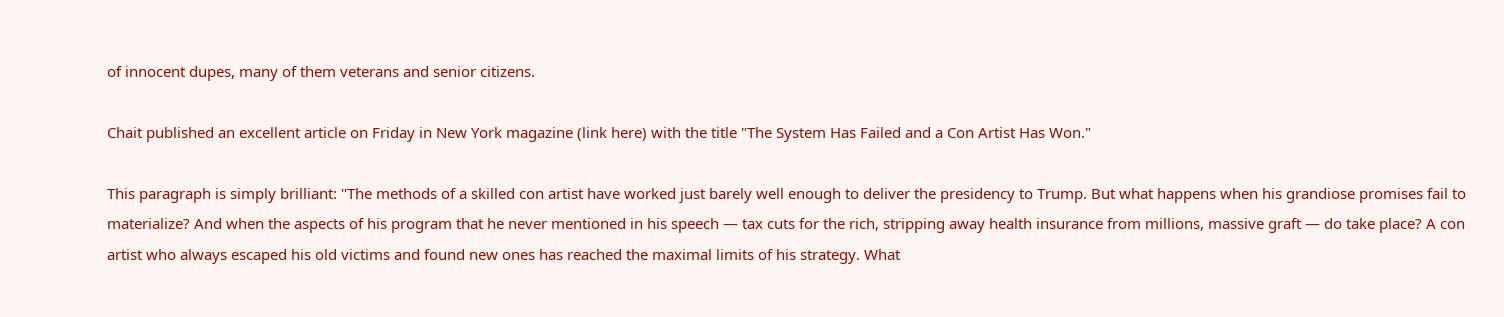of innocent dupes, many of them veterans and senior citizens.

Chait published an excellent article on Friday in New York magazine (link here) with the title "The System Has Failed and a Con Artist Has Won."

This paragraph is simply brilliant: "The methods of a skilled con artist have worked just barely well enough to deliver the presidency to Trump. But what happens when his grandiose promises fail to materialize? And when the aspects of his program that he never mentioned in his speech — tax cuts for the rich, stripping away health insurance from millions, massive graft — do take place? A con artist who always escaped his old victims and found new ones has reached the maximal limits of his strategy. What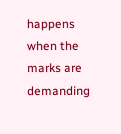happens when the marks are demanding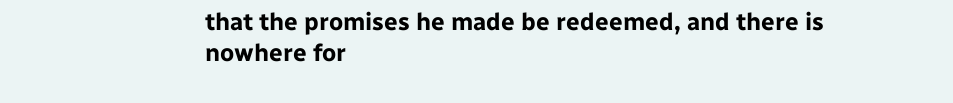that the promises he made be redeemed, and there is nowhere for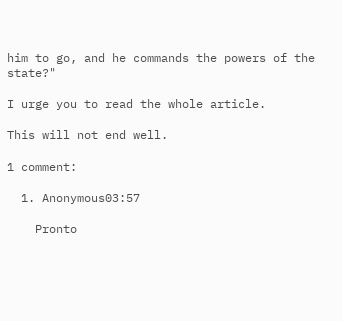him to go, and he commands the powers of the state?"

I urge you to read the whole article.

This will not end well.

1 comment:

  1. Anonymous03:57

    Pronto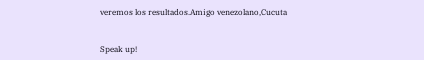veremos los resultados.Amigo venezolano,Cucuta


Speak up!